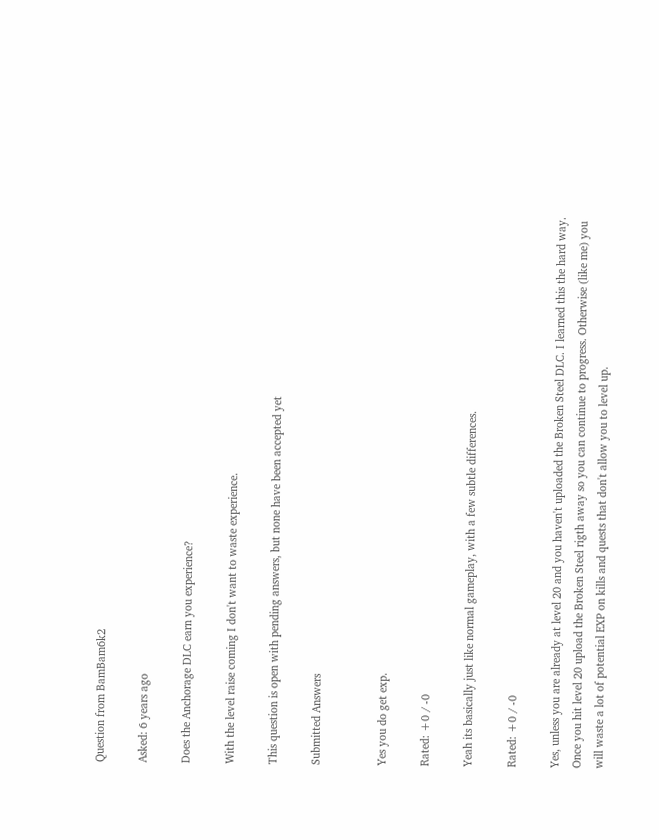Question from BamBam6k2

Asked: 6 years ago

Does the Anchorage DLC earn you experience?

With the level raise coming I don't want to waste experience.

This question is open with pending answers, but none have been accepted yet

Submitted Answers


Yes you do get exp.

Rated: +0 / -0

Yeah its basically just like normal gameplay, with a few subtle differences.

Rated: +0 / -0

Yes, unless you are already at level 20 and you haven't uploaded the Broken Steel DLC. I learned this the hard way. Once you hit level 20 upload the Broken Steel rigth away so you can continue to progress. Otherwise (like me) you will waste a lot of potential EXP on kills and quests that don't allow you to level up.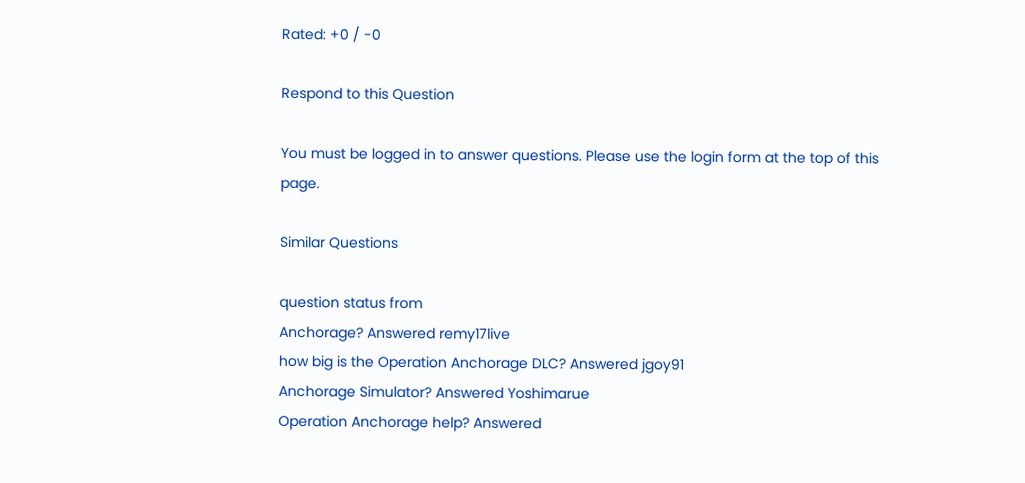Rated: +0 / -0

Respond to this Question

You must be logged in to answer questions. Please use the login form at the top of this page.

Similar Questions

question status from
Anchorage? Answered remy17live
how big is the Operation Anchorage DLC? Answered jgoy91
Anchorage Simulator? Answered Yoshimarue
Operation Anchorage help? Answered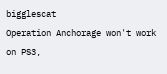bigglescat
Operation Anchorage won't work on PS3,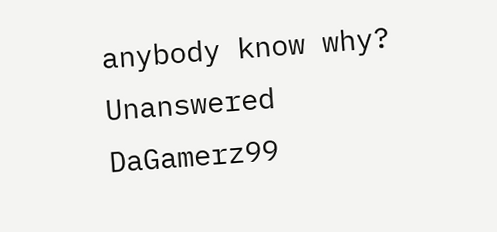anybody know why? Unanswered DaGamerz99